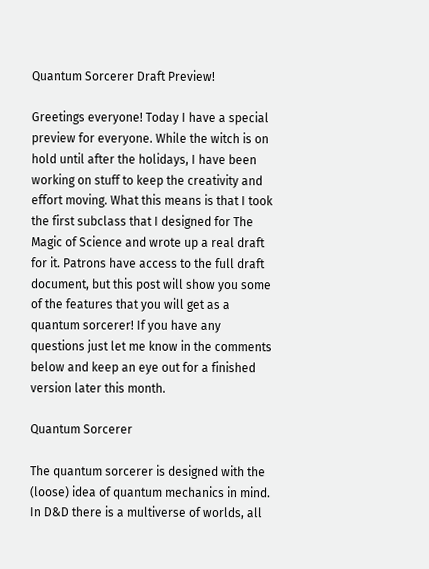Quantum Sorcerer Draft Preview!

Greetings everyone! Today I have a special preview for everyone. While the witch is on hold until after the holidays, I have been working on stuff to keep the creativity and effort moving. What this means is that I took the first subclass that I designed for The Magic of Science and wrote up a real draft for it. Patrons have access to the full draft document, but this post will show you some of the features that you will get as a quantum sorcerer! If you have any questions just let me know in the comments below and keep an eye out for a finished version later this month.

Quantum Sorcerer

The quantum sorcerer is designed with the (loose) idea of quantum mechanics in mind. In D&D there is a multiverse of worlds, all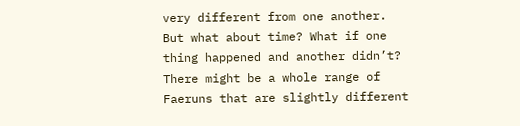very different from one another. But what about time? What if one thing happened and another didn’t? There might be a whole range of Faeruns that are slightly different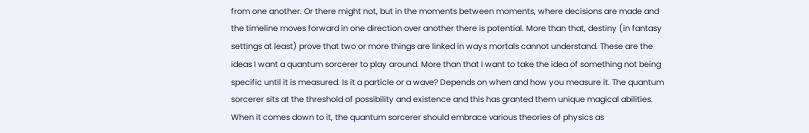from one another. Or there might not, but in the moments between moments, where decisions are made and the timeline moves forward in one direction over another there is potential. More than that, destiny (in fantasy settings at least) prove that two or more things are linked in ways mortals cannot understand. These are the ideas I want a quantum sorcerer to play around. More than that I want to take the idea of something not being specific until it is measured. Is it a particle or a wave? Depends on when and how you measure it. The quantum sorcerer sits at the threshold of possibility and existence and this has granted them unique magical abilities. When it comes down to it, the quantum sorcerer should embrace various theories of physics as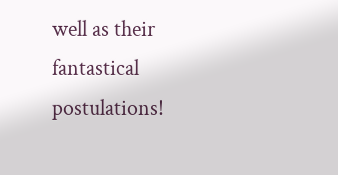well as their fantastical postulations!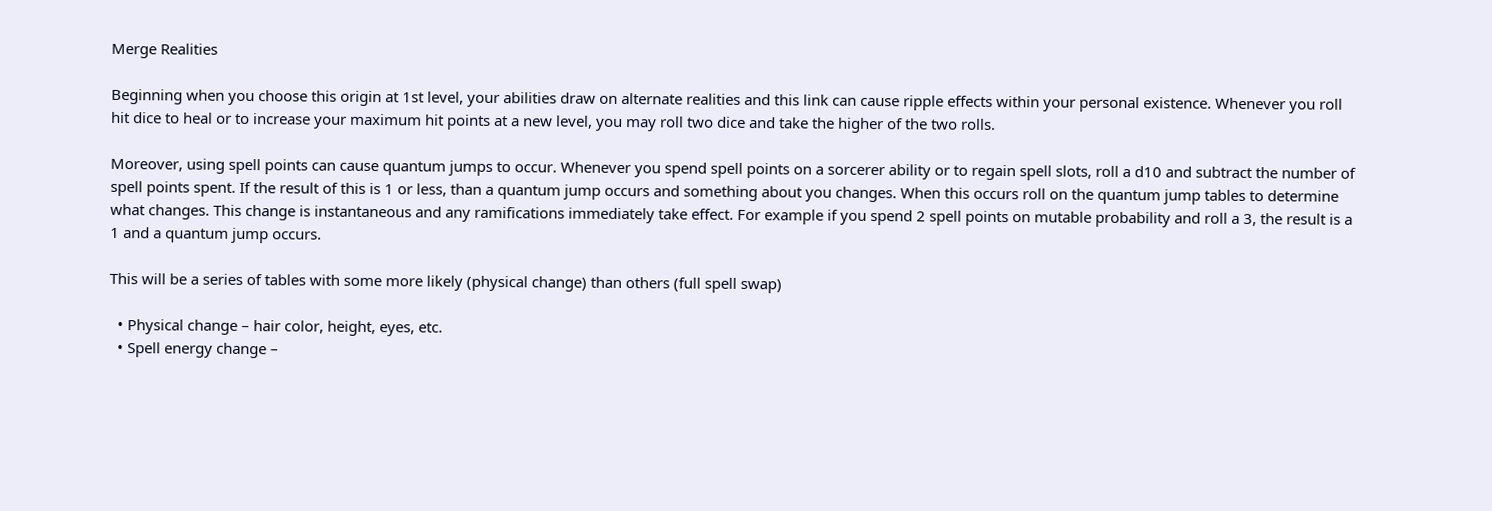Merge Realities

Beginning when you choose this origin at 1st level, your abilities draw on alternate realities and this link can cause ripple effects within your personal existence. Whenever you roll hit dice to heal or to increase your maximum hit points at a new level, you may roll two dice and take the higher of the two rolls.

Moreover, using spell points can cause quantum jumps to occur. Whenever you spend spell points on a sorcerer ability or to regain spell slots, roll a d10 and subtract the number of spell points spent. If the result of this is 1 or less, than a quantum jump occurs and something about you changes. When this occurs roll on the quantum jump tables to determine what changes. This change is instantaneous and any ramifications immediately take effect. For example if you spend 2 spell points on mutable probability and roll a 3, the result is a 1 and a quantum jump occurs.

This will be a series of tables with some more likely (physical change) than others (full spell swap)

  • Physical change – hair color, height, eyes, etc.
  • Spell energy change –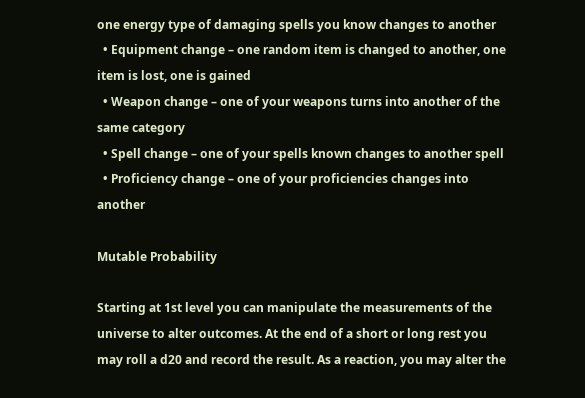one energy type of damaging spells you know changes to another
  • Equipment change – one random item is changed to another, one item is lost, one is gained
  • Weapon change – one of your weapons turns into another of the same category
  • Spell change – one of your spells known changes to another spell
  • Proficiency change – one of your proficiencies changes into another

Mutable Probability

Starting at 1st level you can manipulate the measurements of the universe to alter outcomes. At the end of a short or long rest you may roll a d20 and record the result. As a reaction, you may alter the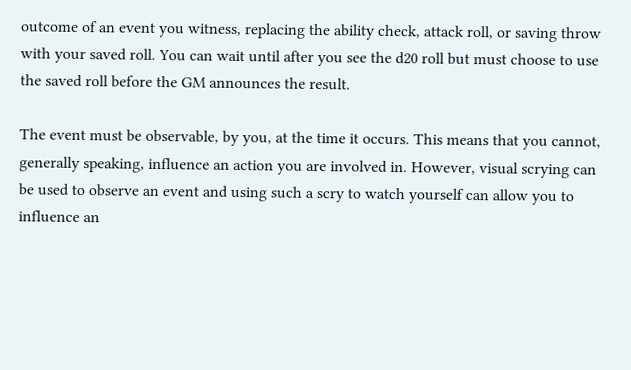outcome of an event you witness, replacing the ability check, attack roll, or saving throw with your saved roll. You can wait until after you see the d20 roll but must choose to use the saved roll before the GM announces the result.

The event must be observable, by you, at the time it occurs. This means that you cannot, generally speaking, influence an action you are involved in. However, visual scrying can be used to observe an event and using such a scry to watch yourself can allow you to influence an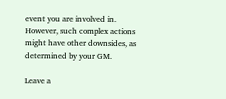event you are involved in. However, such complex actions might have other downsides, as determined by your GM.

Leave a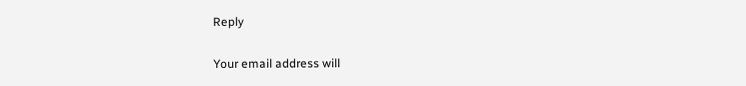Reply

Your email address will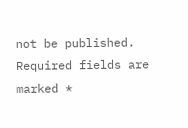not be published. Required fields are marked *